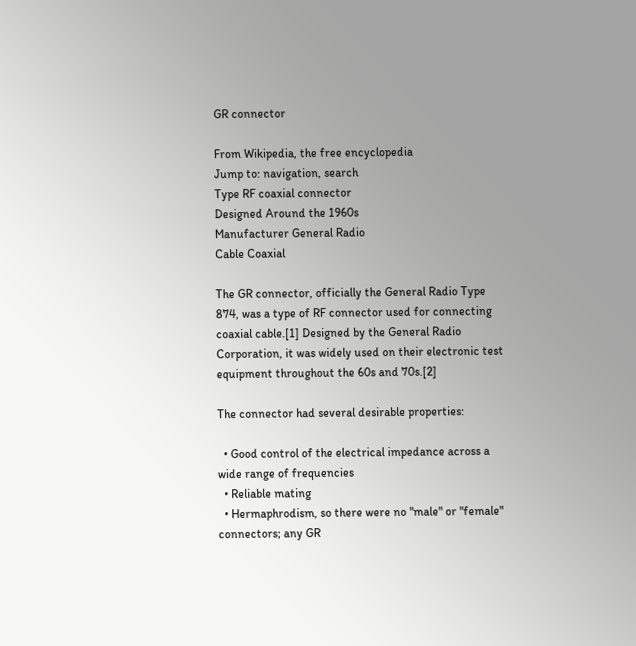GR connector

From Wikipedia, the free encyclopedia
Jump to: navigation, search
Type RF coaxial connector
Designed Around the 1960s
Manufacturer General Radio
Cable Coaxial

The GR connector, officially the General Radio Type 874, was a type of RF connector used for connecting coaxial cable.[1] Designed by the General Radio Corporation, it was widely used on their electronic test equipment throughout the 60s and 70s.[2]

The connector had several desirable properties:

  • Good control of the electrical impedance across a wide range of frequencies
  • Reliable mating
  • Hermaphrodism, so there were no "male" or "female" connectors; any GR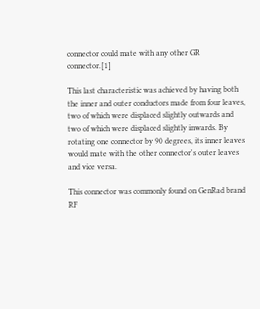connector could mate with any other GR connector.[1]

This last characteristic was achieved by having both the inner and outer conductors made from four leaves, two of which were displaced slightly outwards and two of which were displaced slightly inwards. By rotating one connector by 90 degrees, its inner leaves would mate with the other connector's outer leaves and vice versa.

This connector was commonly found on GenRad brand RF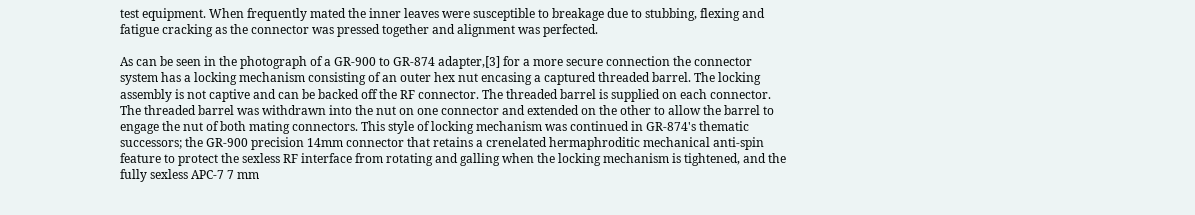test equipment. When frequently mated the inner leaves were susceptible to breakage due to stubbing, flexing and fatigue cracking as the connector was pressed together and alignment was perfected.

As can be seen in the photograph of a GR-900 to GR-874 adapter,[3] for a more secure connection the connector system has a locking mechanism consisting of an outer hex nut encasing a captured threaded barrel. The locking assembly is not captive and can be backed off the RF connector. The threaded barrel is supplied on each connector. The threaded barrel was withdrawn into the nut on one connector and extended on the other to allow the barrel to engage the nut of both mating connectors. This style of locking mechanism was continued in GR-874's thematic successors; the GR-900 precision 14mm connector that retains a crenelated hermaphroditic mechanical anti-spin feature to protect the sexless RF interface from rotating and galling when the locking mechanism is tightened, and the fully sexless APC-7 7 mm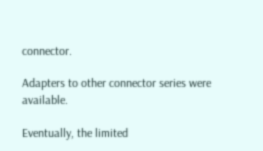connector.

Adapters to other connector series were available.

Eventually, the limited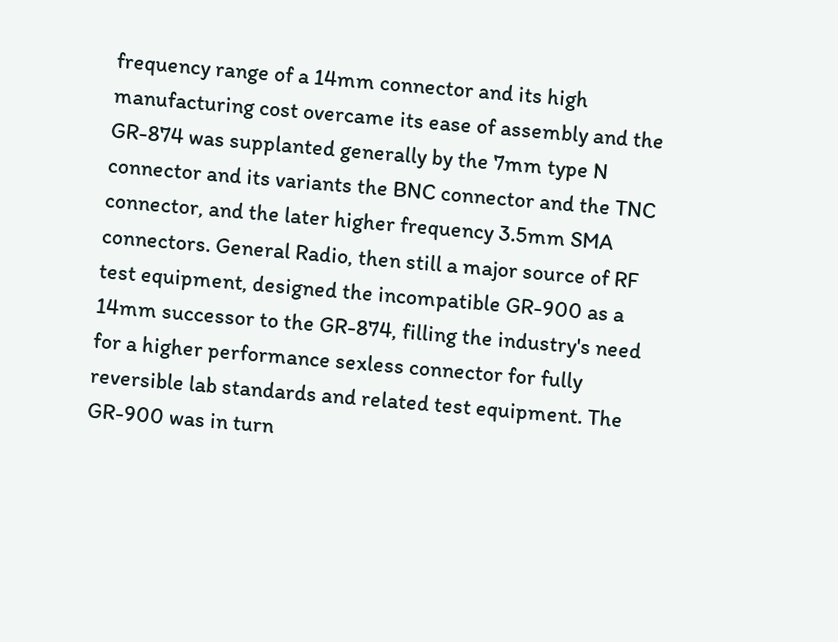frequency range of a 14mm connector and its high manufacturing cost overcame its ease of assembly and the GR-874 was supplanted generally by the 7mm type N connector and its variants the BNC connector and the TNC connector, and the later higher frequency 3.5mm SMA connectors. General Radio, then still a major source of RF test equipment, designed the incompatible GR-900 as a 14mm successor to the GR-874, filling the industry's need for a higher performance sexless connector for fully reversible lab standards and related test equipment. The GR-900 was in turn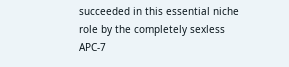succeeded in this essential niche role by the completely sexless APC-7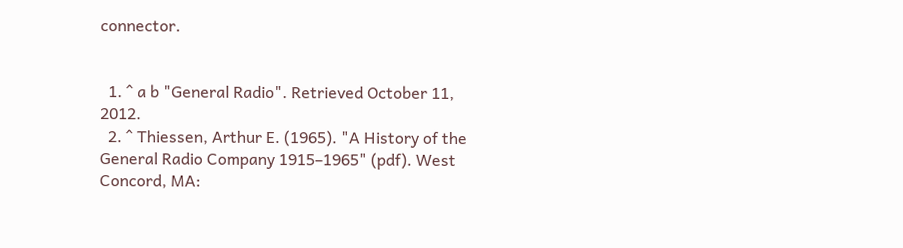connector.


  1. ^ a b "General Radio". Retrieved October 11, 2012.
  2. ^ Thiessen, Arthur E. (1965). "A History of the General Radio Company 1915–1965" (pdf). West Concord, MA: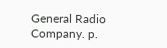General Radio Company. p.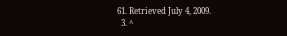61. Retrieved July 4, 2009.
  3. ^